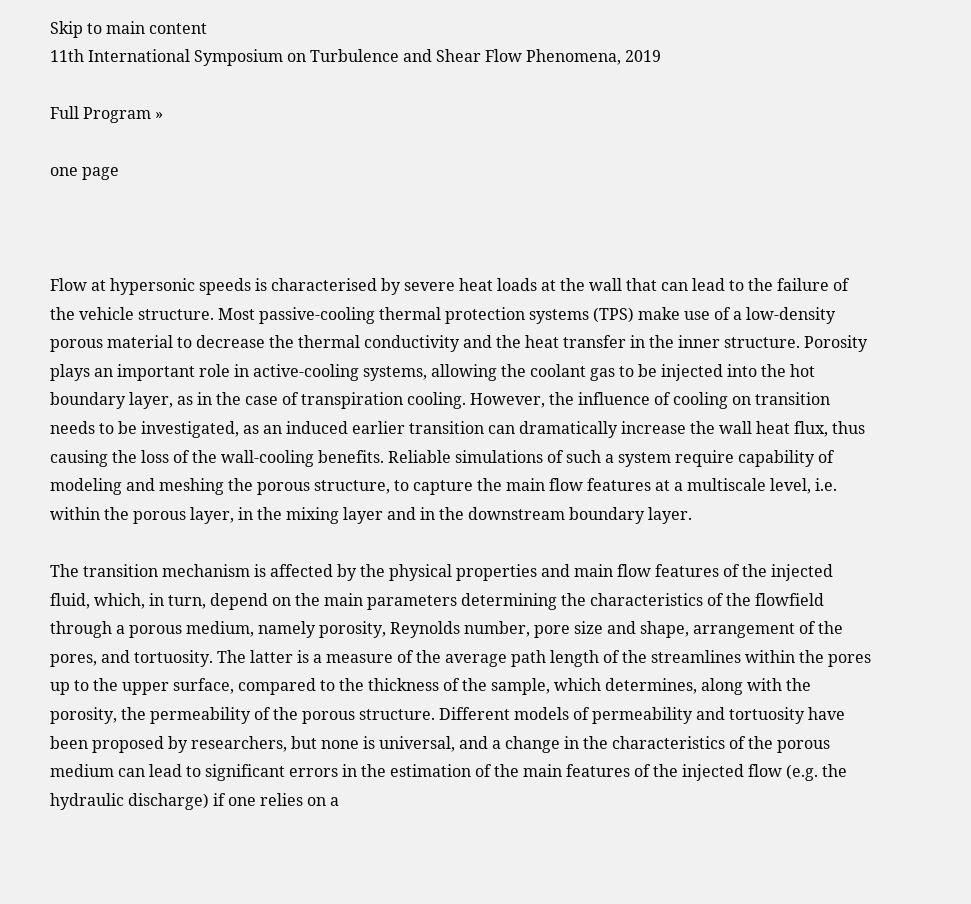Skip to main content
11th International Symposium on Turbulence and Shear Flow Phenomena, 2019

Full Program »

one page



Flow at hypersonic speeds is characterised by severe heat loads at the wall that can lead to the failure of the vehicle structure. Most passive-cooling thermal protection systems (TPS) make use of a low-density porous material to decrease the thermal conductivity and the heat transfer in the inner structure. Porosity plays an important role in active-cooling systems, allowing the coolant gas to be injected into the hot boundary layer, as in the case of transpiration cooling. However, the influence of cooling on transition needs to be investigated, as an induced earlier transition can dramatically increase the wall heat flux, thus causing the loss of the wall-cooling benefits. Reliable simulations of such a system require capability of modeling and meshing the porous structure, to capture the main flow features at a multiscale level, i.e. within the porous layer, in the mixing layer and in the downstream boundary layer.

The transition mechanism is affected by the physical properties and main flow features of the injected fluid, which, in turn, depend on the main parameters determining the characteristics of the flowfield through a porous medium, namely porosity, Reynolds number, pore size and shape, arrangement of the pores, and tortuosity. The latter is a measure of the average path length of the streamlines within the pores up to the upper surface, compared to the thickness of the sample, which determines, along with the porosity, the permeability of the porous structure. Different models of permeability and tortuosity have been proposed by researchers, but none is universal, and a change in the characteristics of the porous medium can lead to significant errors in the estimation of the main features of the injected flow (e.g. the hydraulic discharge) if one relies on a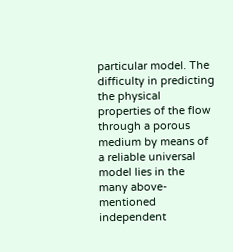particular model. The difficulty in predicting the physical properties of the flow through a porous medium by means of a reliable universal model lies in the many above-mentioned independent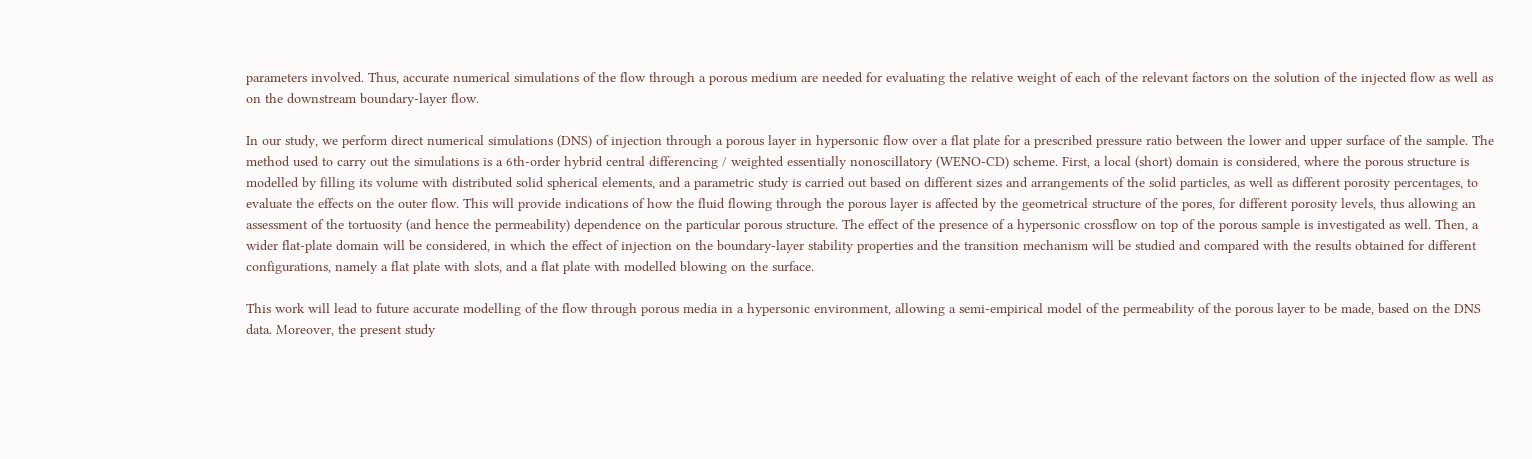parameters involved. Thus, accurate numerical simulations of the flow through a porous medium are needed for evaluating the relative weight of each of the relevant factors on the solution of the injected flow as well as on the downstream boundary-layer flow.

In our study, we perform direct numerical simulations (DNS) of injection through a porous layer in hypersonic flow over a flat plate for a prescribed pressure ratio between the lower and upper surface of the sample. The method used to carry out the simulations is a 6th-order hybrid central differencing / weighted essentially nonoscillatory (WENO-CD) scheme. First, a local (short) domain is considered, where the porous structure is modelled by filling its volume with distributed solid spherical elements, and a parametric study is carried out based on different sizes and arrangements of the solid particles, as well as different porosity percentages, to evaluate the effects on the outer flow. This will provide indications of how the fluid flowing through the porous layer is affected by the geometrical structure of the pores, for different porosity levels, thus allowing an assessment of the tortuosity (and hence the permeability) dependence on the particular porous structure. The effect of the presence of a hypersonic crossflow on top of the porous sample is investigated as well. Then, a wider flat-plate domain will be considered, in which the effect of injection on the boundary-layer stability properties and the transition mechanism will be studied and compared with the results obtained for different configurations, namely a flat plate with slots, and a flat plate with modelled blowing on the surface.

This work will lead to future accurate modelling of the flow through porous media in a hypersonic environment, allowing a semi-empirical model of the permeability of the porous layer to be made, based on the DNS data. Moreover, the present study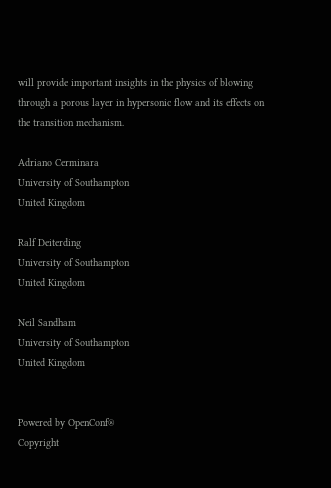will provide important insights in the physics of blowing through a porous layer in hypersonic flow and its effects on the transition mechanism.

Adriano Cerminara
University of Southampton
United Kingdom

Ralf Deiterding
University of Southampton
United Kingdom

Neil Sandham
University of Southampton
United Kingdom


Powered by OpenConf®
Copyright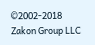©2002-2018 Zakon Group LLC